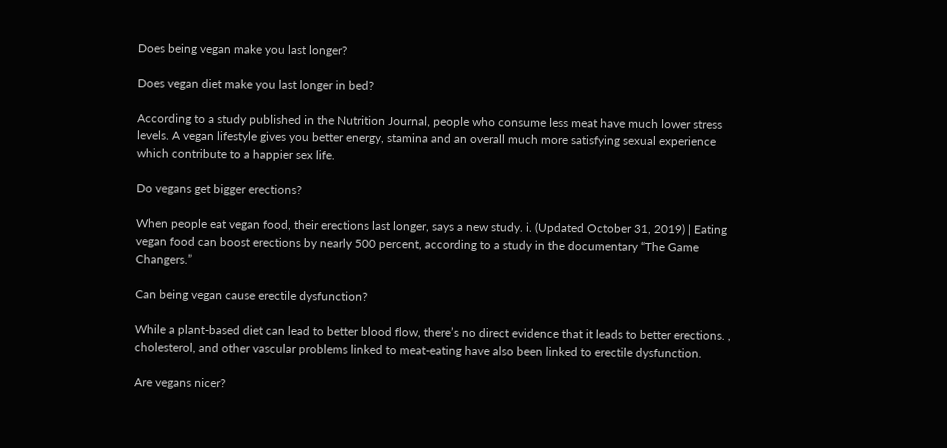Does being vegan make you last longer?

Does vegan diet make you last longer in bed?

According to a study published in the Nutrition Journal, people who consume less meat have much lower stress levels. A vegan lifestyle gives you better energy, stamina and an overall much more satisfying sexual experience which contribute to a happier sex life.

Do vegans get bigger erections?

When people eat vegan food, their erections last longer, says a new study. i. (Updated October 31, 2019) | Eating vegan food can boost erections by nearly 500 percent, according to a study in the documentary “The Game Changers.”

Can being vegan cause erectile dysfunction?

While a plant-based diet can lead to better blood flow, there’s no direct evidence that it leads to better erections. , cholesterol, and other vascular problems linked to meat-eating have also been linked to erectile dysfunction.

Are vegans nicer?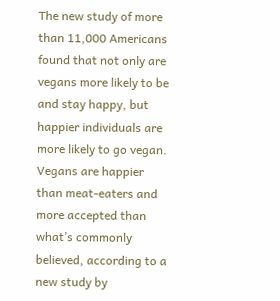The new study of more than 11,000 Americans found that not only are vegans more likely to be and stay happy, but happier individuals are more likely to go vegan. Vegans are happier than meat-eaters and more accepted than what’s commonly believed, according to a new study by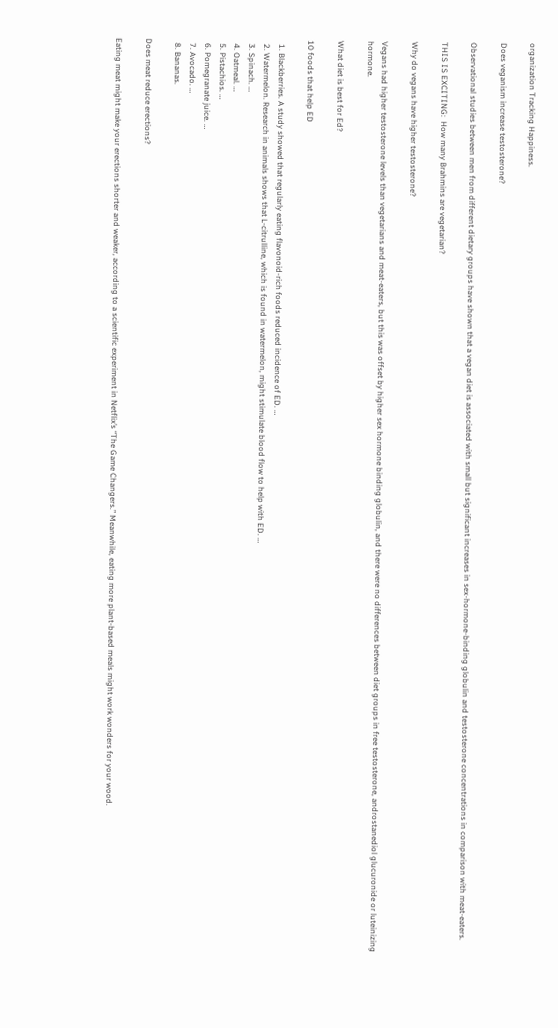organization Tracking Happiness.

Does veganism increase testosterone?

Observational studies between men from different dietary groups have shown that a vegan diet is associated with small but significant increases in sex-hormone-binding globulin and testosterone concentrations in comparison with meat-eaters.

THIS IS EXCITING:  How many Brahmins are vegetarian?

Why do vegans have higher testosterone?

Vegans had higher testosterone levels than vegetarians and meat-eaters, but this was offset by higher sex hormone binding globulin, and there were no differences between diet groups in free testosterone, androstanediol glucuronide or luteinizing hormone.

What diet is best for Ed?

10 foods that help ED

  1. Blackberries. A study showed that regularly eating flavonoid-rich foods reduced incidence of ED. …
  2. Watermelon. Research in animals shows that L-citrulline, which is found in watermelon, might stimulate blood flow to help with ED. …
  3. Spinach. …
  4. Oatmeal. …
  5. Pistachios. …
  6. Pomegranate juice. …
  7. Avocado. …
  8. Bananas.

Does meat reduce erections?

Eating meat might make your erections shorter and weaker, according to a scientific experiment in Netflix’s “The Game Changers.” Meanwhile, eating more plant-based meals might work wonders for your wood.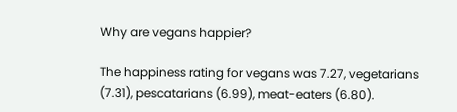Why are vegans happier?

The happiness rating for vegans was 7.27, vegetarians (7.31), pescatarians (6.99), meat-eaters (6.80).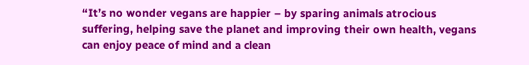“It’s no wonder vegans are happier – by sparing animals atrocious suffering, helping save the planet and improving their own health, vegans can enjoy peace of mind and a clean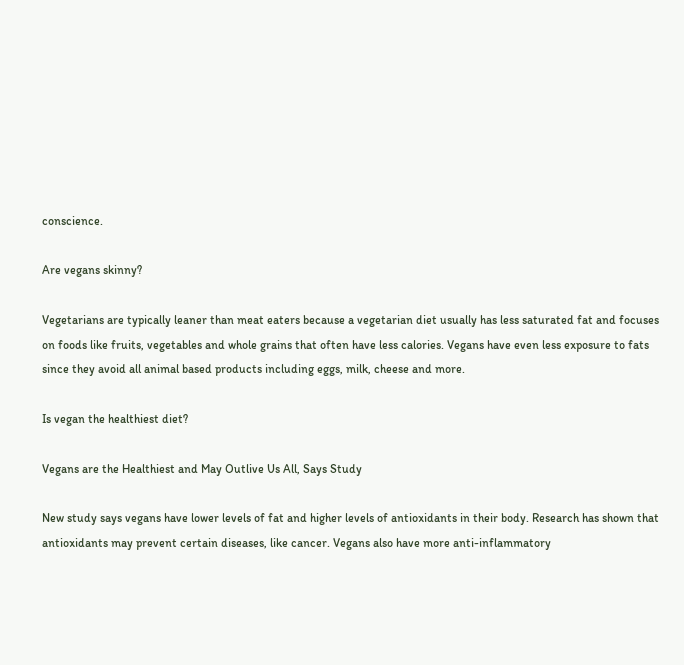conscience.

Are vegans skinny?

Vegetarians are typically leaner than meat eaters because a vegetarian diet usually has less saturated fat and focuses on foods like fruits, vegetables and whole grains that often have less calories. Vegans have even less exposure to fats since they avoid all animal based products including eggs, milk, cheese and more.

Is vegan the healthiest diet?

Vegans are the Healthiest and May Outlive Us All, Says Study

New study says vegans have lower levels of fat and higher levels of antioxidants in their body. Research has shown that antioxidants may prevent certain diseases, like cancer. Vegans also have more anti-inflammatory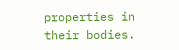properties in their bodies.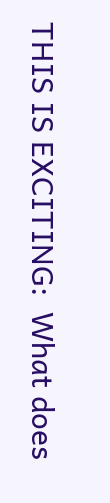THIS IS EXCITING:  What does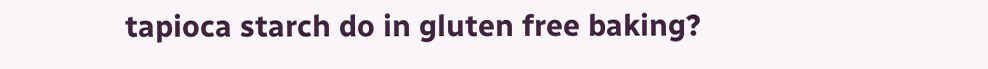tapioca starch do in gluten free baking?